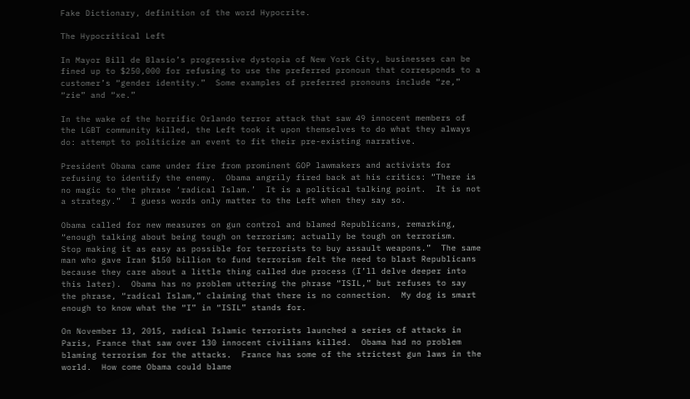Fake Dictionary, definition of the word Hypocrite.

The Hypocritical Left

In Mayor Bill de Blasio’s progressive dystopia of New York City, businesses can be fined up to $250,000 for refusing to use the preferred pronoun that corresponds to a customer’s “gender identity.”  Some examples of preferred pronouns include “ze,” “zie” and “xe.”

In the wake of the horrific Orlando terror attack that saw 49 innocent members of the LGBT community killed, the Left took it upon themselves to do what they always do: attempt to politicize an event to fit their pre-existing narrative.

President Obama came under fire from prominent GOP lawmakers and activists for refusing to identify the enemy.  Obama angrily fired back at his critics: “There is no magic to the phrase ‘radical Islam.’  It is a political talking point.  It is not a strategy.”  I guess words only matter to the Left when they say so.

Obama called for new measures on gun control and blamed Republicans, remarking, “enough talking about being tough on terrorism; actually be tough on terrorism.  Stop making it as easy as possible for terrorists to buy assault weapons.”  The same man who gave Iran $150 billion to fund terrorism felt the need to blast Republicans because they care about a little thing called due process (I’ll delve deeper into this later).  Obama has no problem uttering the phrase “ISIL,” but refuses to say the phrase, “radical Islam,” claiming that there is no connection.  My dog is smart enough to know what the “I” in “ISIL” stands for.

On November 13, 2015, radical Islamic terrorists launched a series of attacks in Paris, France that saw over 130 innocent civilians killed.  Obama had no problem blaming terrorism for the attacks.  France has some of the strictest gun laws in the world.  How come Obama could blame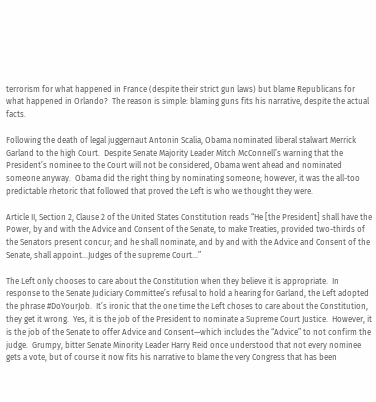terrorism for what happened in France (despite their strict gun laws) but blame Republicans for what happened in Orlando?  The reason is simple: blaming guns fits his narrative, despite the actual facts.

Following the death of legal juggernaut Antonin Scalia, Obama nominated liberal stalwart Merrick Garland to the high Court.  Despite Senate Majority Leader Mitch McConnell’s warning that the President’s nominee to the Court will not be considered, Obama went ahead and nominated someone anyway.  Obama did the right thing by nominating someone; however, it was the all-too predictable rhetoric that followed that proved the Left is who we thought they were.

Article II, Section 2, Clause 2 of the United States Constitution reads “He [the President] shall have the Power, by and with the Advice and Consent of the Senate, to make Treaties, provided two-thirds of the Senators present concur; and he shall nominate, and by and with the Advice and Consent of the Senate, shall appoint…Judges of the supreme Court…”

The Left only chooses to care about the Constitution when they believe it is appropriate.  In response to the Senate Judiciary Committee’s refusal to hold a hearing for Garland, the Left adopted the phrase #DoYourJob.  It’s ironic that the one time the Left choses to care about the Constitution, they get it wrong.  Yes, it is the job of the President to nominate a Supreme Court Justice.  However, it is the job of the Senate to offer Advice and Consent—which includes the “Advice” to not confirm the judge.  Grumpy, bitter Senate Minority Leader Harry Reid once understood that not every nominee gets a vote, but of course it now fits his narrative to blame the very Congress that has been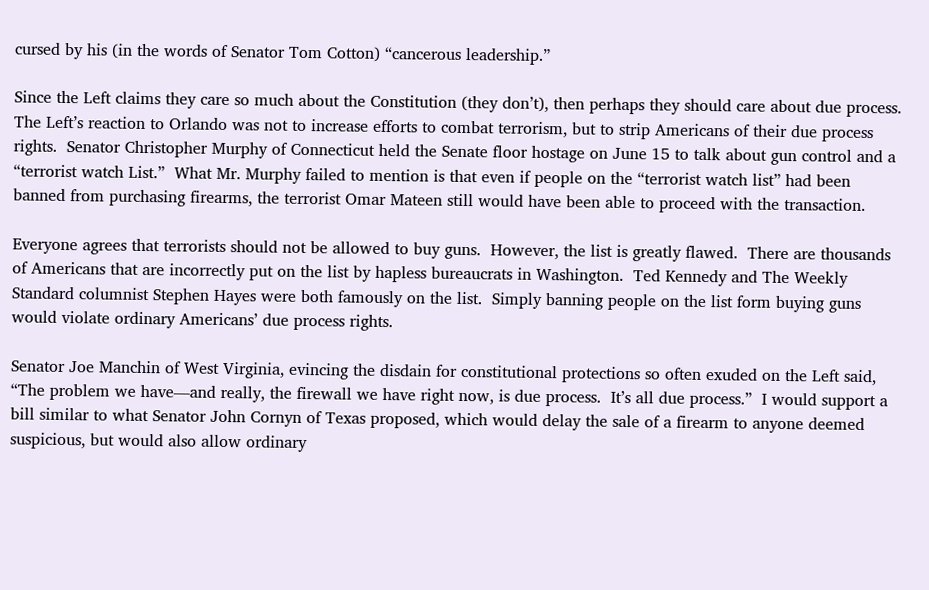cursed by his (in the words of Senator Tom Cotton) “cancerous leadership.”

Since the Left claims they care so much about the Constitution (they don’t), then perhaps they should care about due process.  The Left’s reaction to Orlando was not to increase efforts to combat terrorism, but to strip Americans of their due process rights.  Senator Christopher Murphy of Connecticut held the Senate floor hostage on June 15 to talk about gun control and a “terrorist watch List.”  What Mr. Murphy failed to mention is that even if people on the “terrorist watch list” had been banned from purchasing firearms, the terrorist Omar Mateen still would have been able to proceed with the transaction.

Everyone agrees that terrorists should not be allowed to buy guns.  However, the list is greatly flawed.  There are thousands of Americans that are incorrectly put on the list by hapless bureaucrats in Washington.  Ted Kennedy and The Weekly Standard columnist Stephen Hayes were both famously on the list.  Simply banning people on the list form buying guns would violate ordinary Americans’ due process rights.

Senator Joe Manchin of West Virginia, evincing the disdain for constitutional protections so often exuded on the Left said, “The problem we have—and really, the firewall we have right now, is due process.  It’s all due process.”  I would support a bill similar to what Senator John Cornyn of Texas proposed, which would delay the sale of a firearm to anyone deemed suspicious, but would also allow ordinary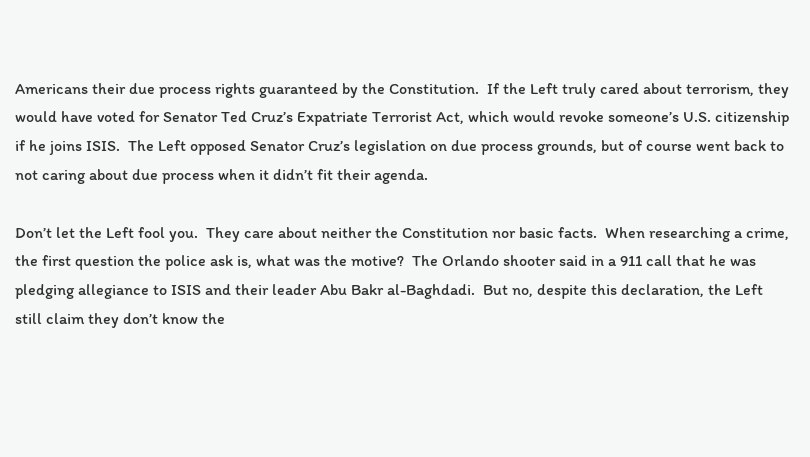Americans their due process rights guaranteed by the Constitution.  If the Left truly cared about terrorism, they would have voted for Senator Ted Cruz’s Expatriate Terrorist Act, which would revoke someone’s U.S. citizenship if he joins ISIS.  The Left opposed Senator Cruz’s legislation on due process grounds, but of course went back to not caring about due process when it didn’t fit their agenda.

Don’t let the Left fool you.  They care about neither the Constitution nor basic facts.  When researching a crime, the first question the police ask is, what was the motive?  The Orlando shooter said in a 911 call that he was pledging allegiance to ISIS and their leader Abu Bakr al-Baghdadi.  But no, despite this declaration, the Left still claim they don’t know the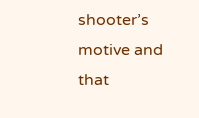shooter’s motive and that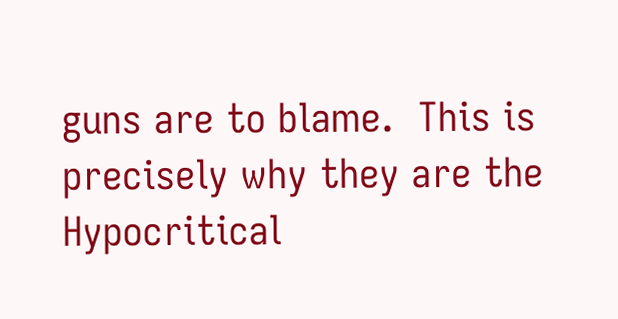guns are to blame.  This is precisely why they are the Hypocritical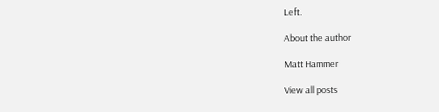Left.

About the author

Matt Hammer

View all posts